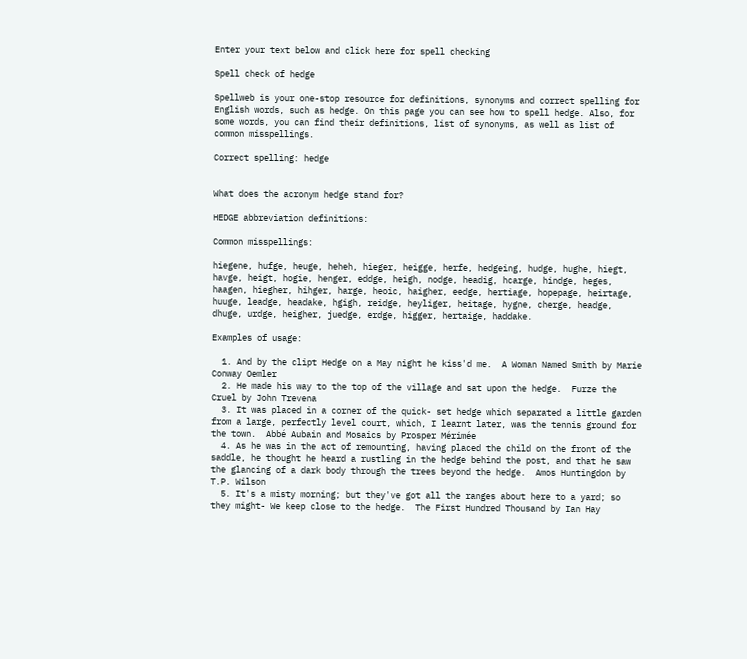Enter your text below and click here for spell checking

Spell check of hedge

Spellweb is your one-stop resource for definitions, synonyms and correct spelling for English words, such as hedge. On this page you can see how to spell hedge. Also, for some words, you can find their definitions, list of synonyms, as well as list of common misspellings.

Correct spelling: hedge


What does the acronym hedge stand for?

HEDGE abbreviation definitions:

Common misspellings:

hiegene, hufge, heuge, heheh, hieger, heigge, herfe, hedgeing, hudge, hughe, hiegt, havge, heigt, hogie, henger, eddge, heigh, nodge, headig, hcarge, hindge, heges, haagen, hiegher, hihger, harge, heoic, haigher, eedge, hertiage, hopepage, heirtage, huuge, leadge, headake, hgigh, reidge, heyliger, heitage, hygne, cherge, headge, dhuge, urdge, heigher, juedge, erdge, higger, hertaige, haddake.

Examples of usage:

  1. And by the clipt Hedge on a May night he kiss'd me.  A Woman Named Smith by Marie Conway Oemler
  2. He made his way to the top of the village and sat upon the hedge.  Furze the Cruel by John Trevena
  3. It was placed in a corner of the quick- set hedge which separated a little garden from a large, perfectly level court, which, I learnt later, was the tennis ground for the town.  Abbé Aubain and Mosaics by Prosper Mérimée
  4. As he was in the act of remounting, having placed the child on the front of the saddle, he thought he heard a rustling in the hedge behind the post, and that he saw the glancing of a dark body through the trees beyond the hedge.  Amos Huntingdon by T.P. Wilson
  5. It's a misty morning; but they've got all the ranges about here to a yard; so they might- We keep close to the hedge.  The First Hundred Thousand by Ian Hay